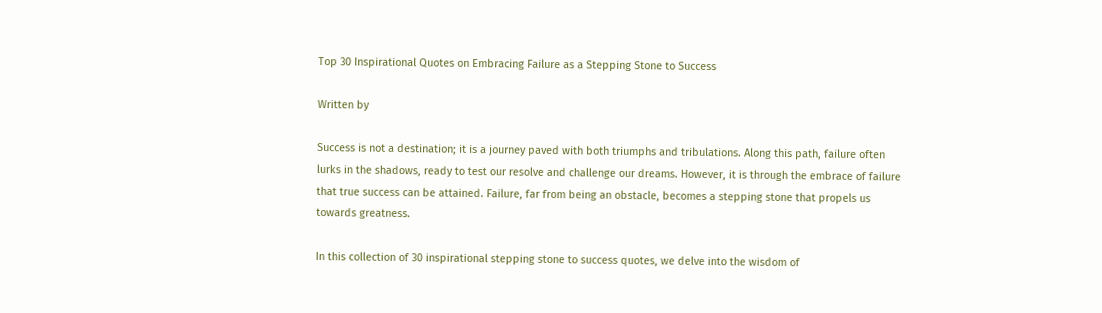Top 30 Inspirational Quotes on Embracing Failure as a Stepping Stone to Success

Written by

Success is not a destination; it is a journey paved with both triumphs and tribulations. Along this path, failure often lurks in the shadows, ready to test our resolve and challenge our dreams. However, it is through the embrace of failure that true success can be attained. Failure, far from being an obstacle, becomes a stepping stone that propels us towards greatness.

In this collection of 30 inspirational stepping stone to success quotes, we delve into the wisdom of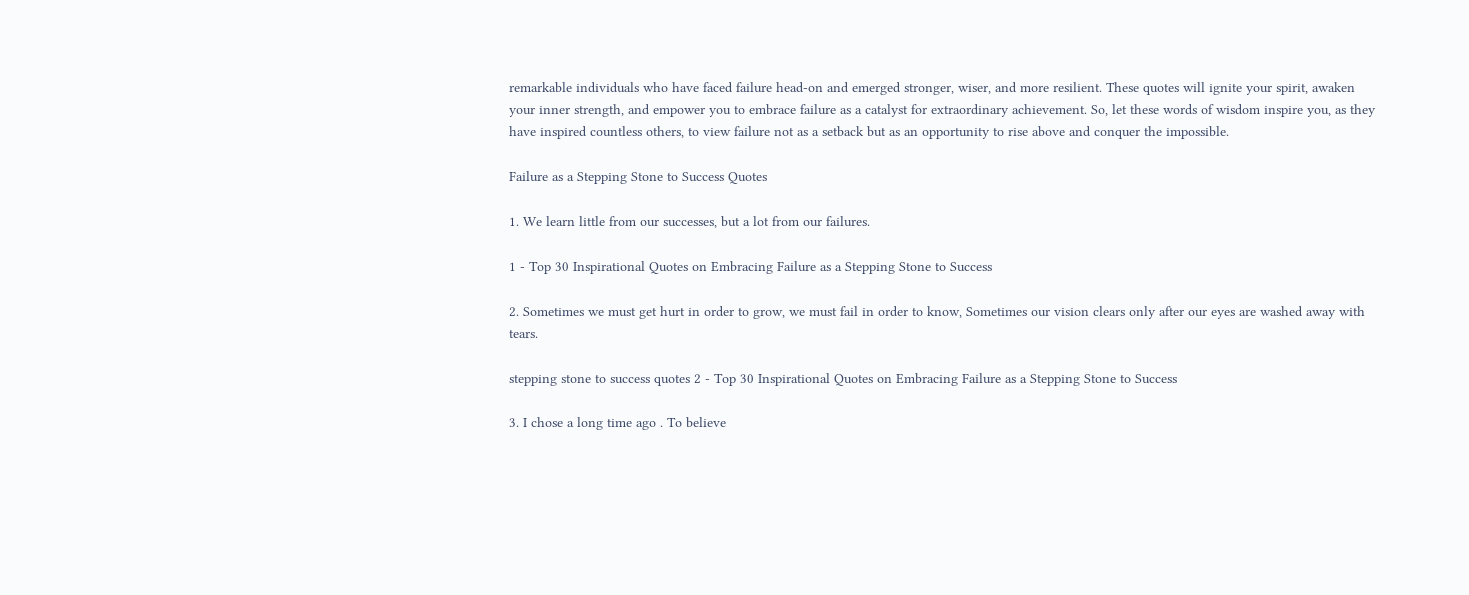remarkable individuals who have faced failure head-on and emerged stronger, wiser, and more resilient. These quotes will ignite your spirit, awaken your inner strength, and empower you to embrace failure as a catalyst for extraordinary achievement. So, let these words of wisdom inspire you, as they have inspired countless others, to view failure not as a setback but as an opportunity to rise above and conquer the impossible.

Failure as a Stepping Stone to Success Quotes

1. We learn little from our successes, but a lot from our failures.

1 - Top 30 Inspirational Quotes on Embracing Failure as a Stepping Stone to Success

2. Sometimes we must get hurt in order to grow, we must fail in order to know, Sometimes our vision clears only after our eyes are washed away with tears.

stepping stone to success quotes 2 - Top 30 Inspirational Quotes on Embracing Failure as a Stepping Stone to Success

3. I chose a long time ago . To believe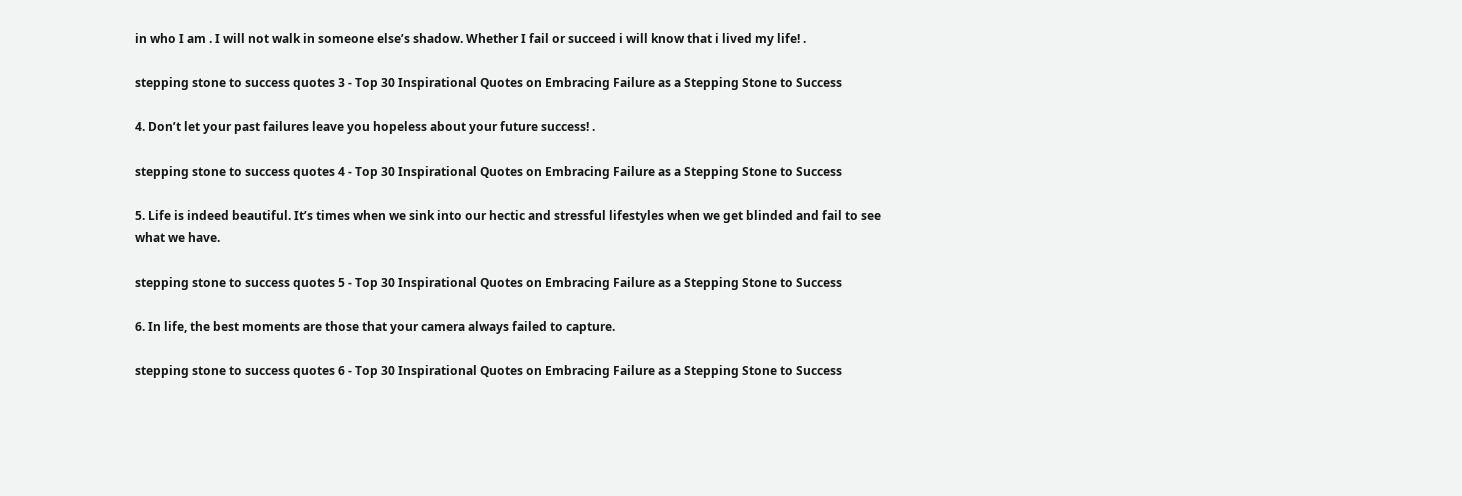in who I am . I will not walk in someone else’s shadow. Whether I fail or succeed i will know that i lived my life! .

stepping stone to success quotes 3 - Top 30 Inspirational Quotes on Embracing Failure as a Stepping Stone to Success

4. Don’t let your past failures leave you hopeless about your future success! .

stepping stone to success quotes 4 - Top 30 Inspirational Quotes on Embracing Failure as a Stepping Stone to Success

5. Life is indeed beautiful. It’s times when we sink into our hectic and stressful lifestyles when we get blinded and fail to see what we have.

stepping stone to success quotes 5 - Top 30 Inspirational Quotes on Embracing Failure as a Stepping Stone to Success

6. In life, the best moments are those that your camera always failed to capture.

stepping stone to success quotes 6 - Top 30 Inspirational Quotes on Embracing Failure as a Stepping Stone to Success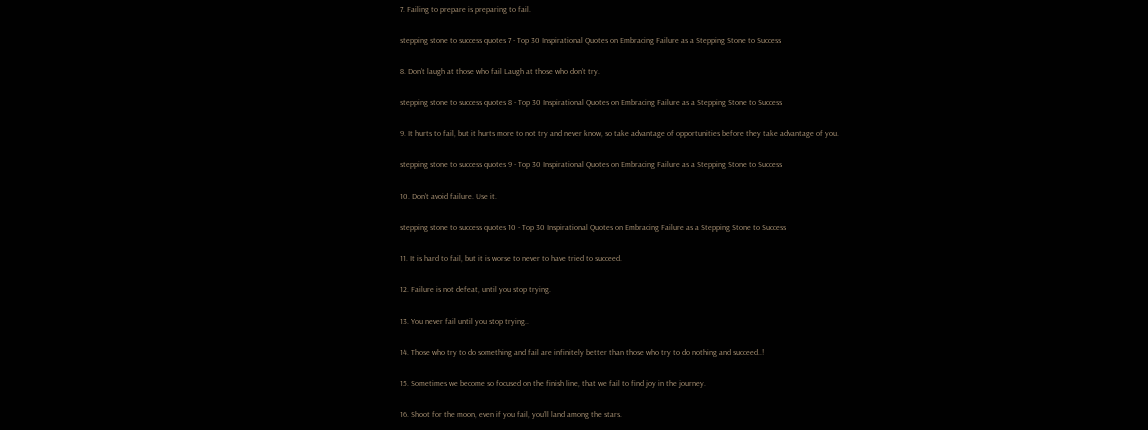7. Failing to prepare is preparing to fail.

stepping stone to success quotes 7 - Top 30 Inspirational Quotes on Embracing Failure as a Stepping Stone to Success

8. Don’t laugh at those who fail Laugh at those who don’t try.

stepping stone to success quotes 8 - Top 30 Inspirational Quotes on Embracing Failure as a Stepping Stone to Success

9. It hurts to fail, but it hurts more to not try and never know, so take advantage of opportunities before they take advantage of you.

stepping stone to success quotes 9 - Top 30 Inspirational Quotes on Embracing Failure as a Stepping Stone to Success

10. Don’t avoid failure. Use it.

stepping stone to success quotes 10 - Top 30 Inspirational Quotes on Embracing Failure as a Stepping Stone to Success

11. It is hard to fail, but it is worse to never to have tried to succeed.

12. Failure is not defeat, until you stop trying.

13. You never fail until you stop trying..

14. Those who try to do something and fail are infinitely better than those who try to do nothing and succeed..!

15. Sometimes we become so focused on the finish line, that we fail to find joy in the journey.

16. Shoot for the moon, even if you fail, you’ll land among the stars.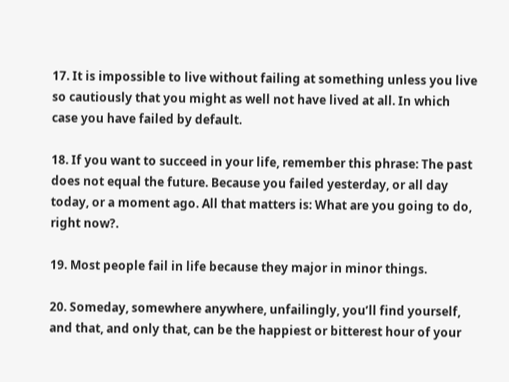17. It is impossible to live without failing at something unless you live so cautiously that you might as well not have lived at all. In which case you have failed by default.

18. If you want to succeed in your life, remember this phrase: The past does not equal the future. Because you failed yesterday, or all day today, or a moment ago. All that matters is: What are you going to do, right now?.

19. Most people fail in life because they major in minor things.

20. Someday, somewhere anywhere, unfailingly, you’ll find yourself, and that, and only that, can be the happiest or bitterest hour of your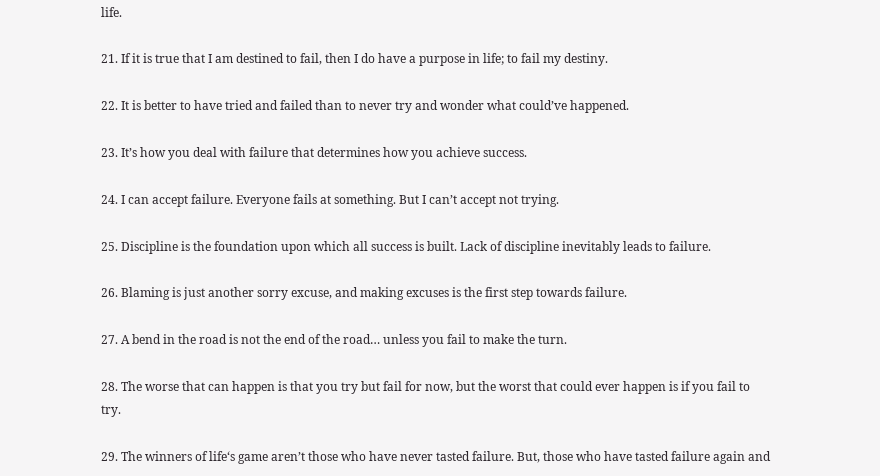life.

21. If it is true that I am destined to fail, then I do have a purpose in life; to fail my destiny.

22. It is better to have tried and failed than to never try and wonder what could’ve happened.

23. It’s how you deal with failure that determines how you achieve success.

24. I can accept failure. Everyone fails at something. But I can’t accept not trying.

25. Discipline is the foundation upon which all success is built. Lack of discipline inevitably leads to failure.

26. Blaming is just another sorry excuse, and making excuses is the first step towards failure.

27. A bend in the road is not the end of the road… unless you fail to make the turn.

28. The worse that can happen is that you try but fail for now, but the worst that could ever happen is if you fail to try.

29. The winners of life‘s game aren’t those who have never tasted failure. But, those who have tasted failure again and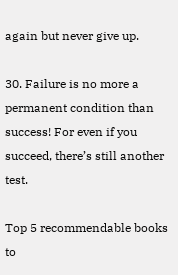again but never give up.

30. Failure is no more a permanent condition than success! For even if you succeed, there’s still another test.

Top 5 recommendable books to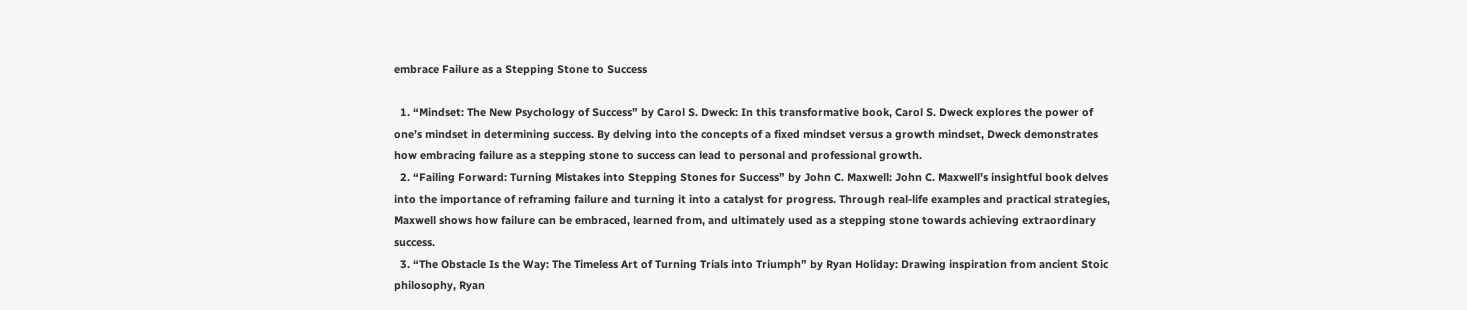embrace Failure as a Stepping Stone to Success

  1. “Mindset: The New Psychology of Success” by Carol S. Dweck: In this transformative book, Carol S. Dweck explores the power of one’s mindset in determining success. By delving into the concepts of a fixed mindset versus a growth mindset, Dweck demonstrates how embracing failure as a stepping stone to success can lead to personal and professional growth.
  2. “Failing Forward: Turning Mistakes into Stepping Stones for Success” by John C. Maxwell: John C. Maxwell’s insightful book delves into the importance of reframing failure and turning it into a catalyst for progress. Through real-life examples and practical strategies, Maxwell shows how failure can be embraced, learned from, and ultimately used as a stepping stone towards achieving extraordinary success.
  3. “The Obstacle Is the Way: The Timeless Art of Turning Trials into Triumph” by Ryan Holiday: Drawing inspiration from ancient Stoic philosophy, Ryan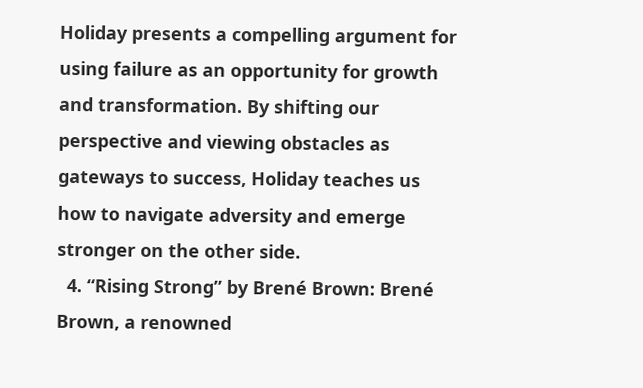Holiday presents a compelling argument for using failure as an opportunity for growth and transformation. By shifting our perspective and viewing obstacles as gateways to success, Holiday teaches us how to navigate adversity and emerge stronger on the other side.
  4. “Rising Strong” by Brené Brown: Brené Brown, a renowned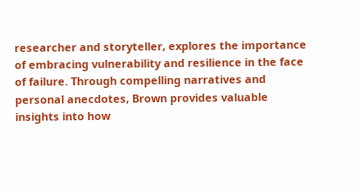researcher and storyteller, explores the importance of embracing vulnerability and resilience in the face of failure. Through compelling narratives and personal anecdotes, Brown provides valuable insights into how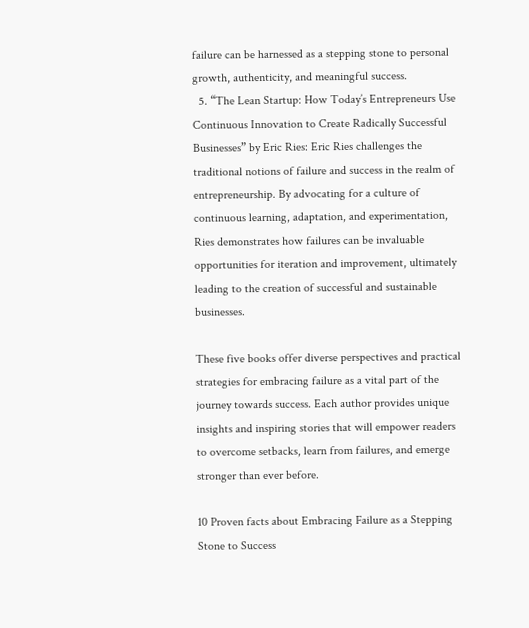failure can be harnessed as a stepping stone to personal growth, authenticity, and meaningful success.
  5. “The Lean Startup: How Today’s Entrepreneurs Use Continuous Innovation to Create Radically Successful Businesses” by Eric Ries: Eric Ries challenges the traditional notions of failure and success in the realm of entrepreneurship. By advocating for a culture of continuous learning, adaptation, and experimentation, Ries demonstrates how failures can be invaluable opportunities for iteration and improvement, ultimately leading to the creation of successful and sustainable businesses.

These five books offer diverse perspectives and practical strategies for embracing failure as a vital part of the journey towards success. Each author provides unique insights and inspiring stories that will empower readers to overcome setbacks, learn from failures, and emerge stronger than ever before.

10 Proven facts about Embracing Failure as a Stepping Stone to Success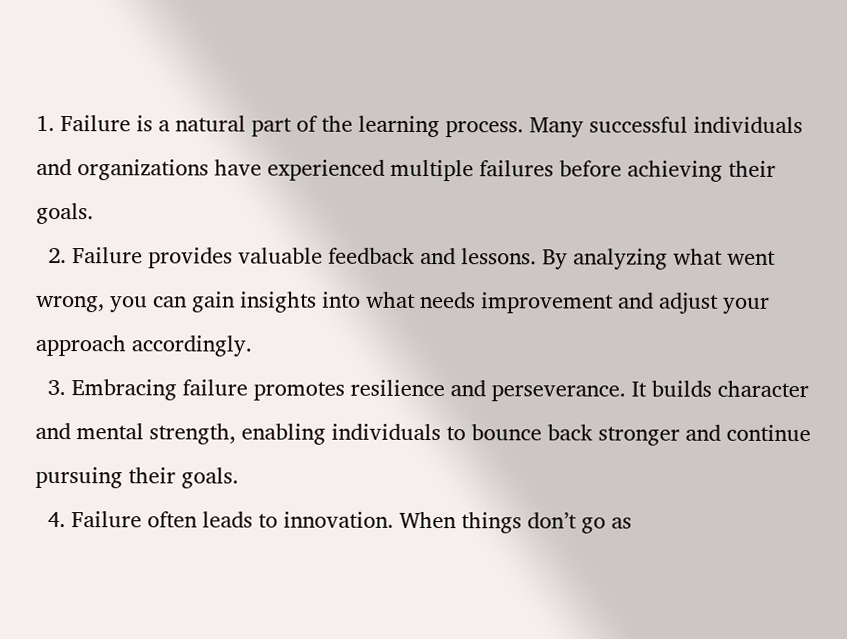1. Failure is a natural part of the learning process. Many successful individuals and organizations have experienced multiple failures before achieving their goals.
  2. Failure provides valuable feedback and lessons. By analyzing what went wrong, you can gain insights into what needs improvement and adjust your approach accordingly.
  3. Embracing failure promotes resilience and perseverance. It builds character and mental strength, enabling individuals to bounce back stronger and continue pursuing their goals.
  4. Failure often leads to innovation. When things don’t go as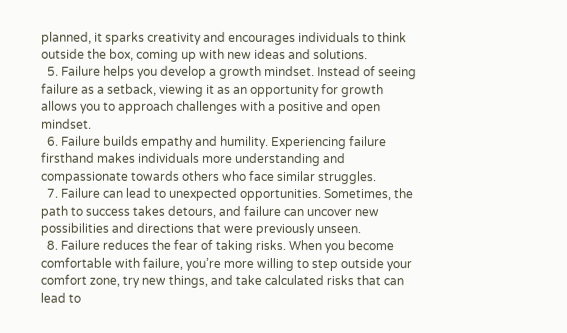planned, it sparks creativity and encourages individuals to think outside the box, coming up with new ideas and solutions.
  5. Failure helps you develop a growth mindset. Instead of seeing failure as a setback, viewing it as an opportunity for growth allows you to approach challenges with a positive and open mindset.
  6. Failure builds empathy and humility. Experiencing failure firsthand makes individuals more understanding and compassionate towards others who face similar struggles.
  7. Failure can lead to unexpected opportunities. Sometimes, the path to success takes detours, and failure can uncover new possibilities and directions that were previously unseen.
  8. Failure reduces the fear of taking risks. When you become comfortable with failure, you’re more willing to step outside your comfort zone, try new things, and take calculated risks that can lead to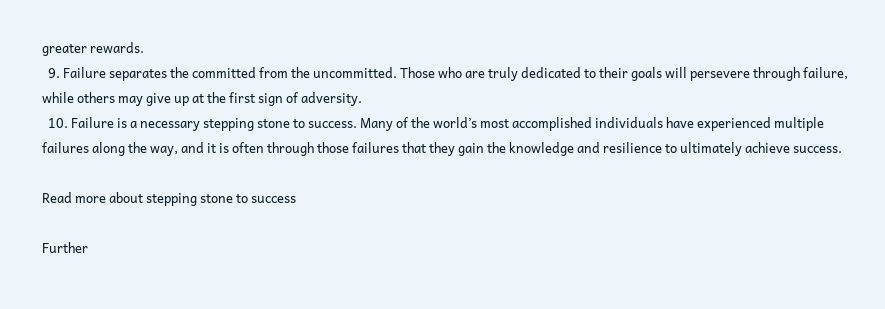greater rewards.
  9. Failure separates the committed from the uncommitted. Those who are truly dedicated to their goals will persevere through failure, while others may give up at the first sign of adversity.
  10. Failure is a necessary stepping stone to success. Many of the world’s most accomplished individuals have experienced multiple failures along the way, and it is often through those failures that they gain the knowledge and resilience to ultimately achieve success.

Read more about stepping stone to success

Further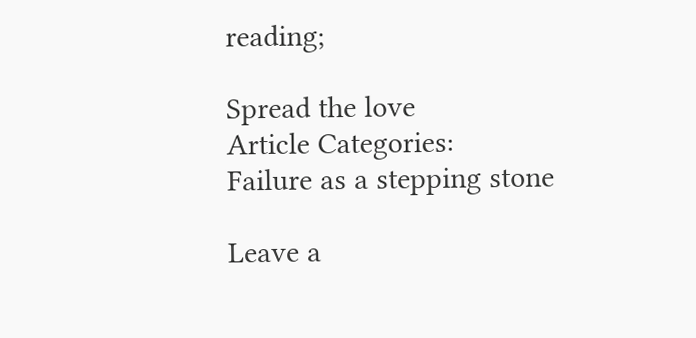reading;

Spread the love
Article Categories:
Failure as a stepping stone

Leave a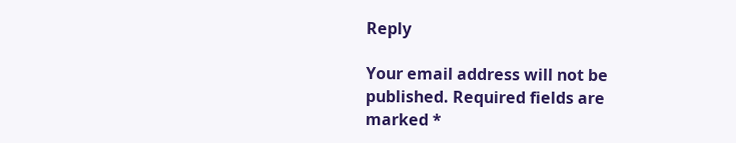Reply

Your email address will not be published. Required fields are marked *